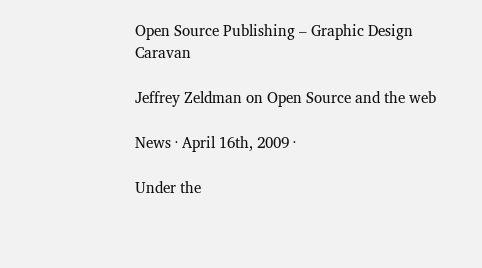Open Source Publishing – Graphic Design Caravan

Jeffrey Zeldman on Open Source and the web

News · April 16th, 2009 ·

Under the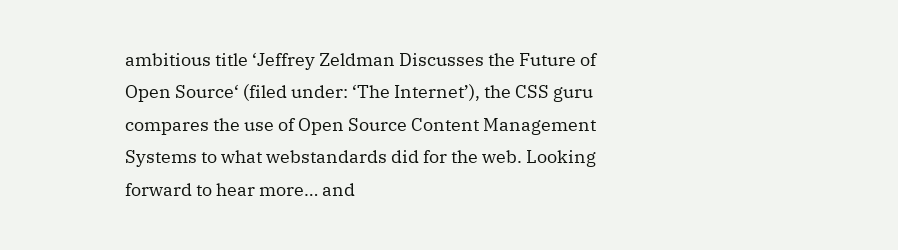ambitious title ‘Jeffrey Zeldman Discusses the Future of Open Source‘ (filed under: ‘The Internet’), the CSS guru compares the use of Open Source Content Management Systems to what webstandards did for the web. Looking forward to hear more… and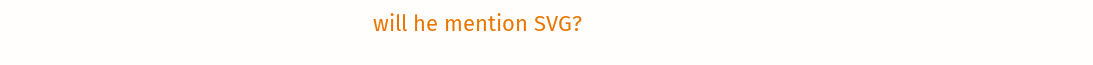will he mention SVG?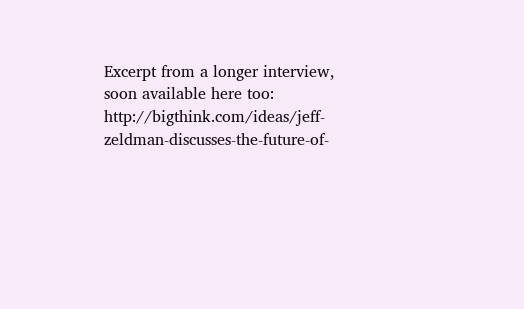Excerpt from a longer interview, soon available here too: http://bigthink.com/ideas/jeff-zeldman-discusses-the-future-of-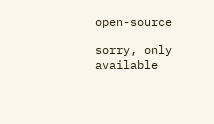open-source

sorry, only available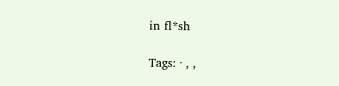in fl*sh

Tags: · , ,